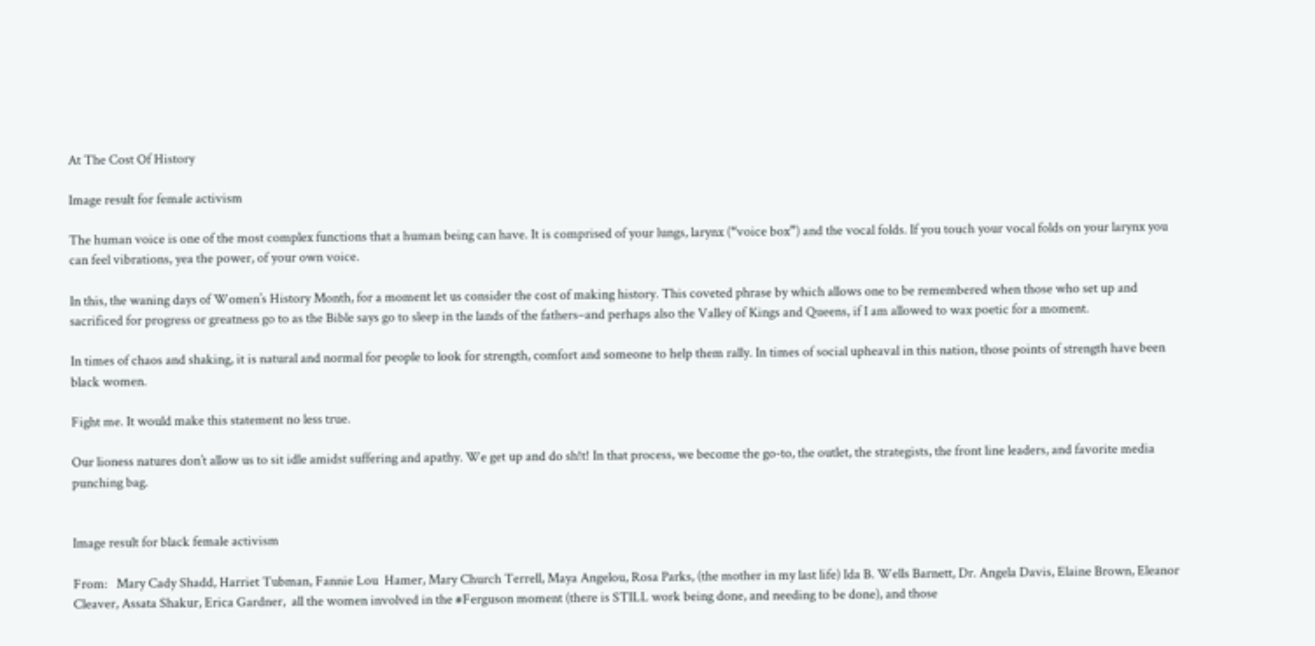At The Cost Of History

Image result for female activism

The human voice is one of the most complex functions that a human being can have. It is comprised of your lungs, larynx (“voice box”) and the vocal folds. If you touch your vocal folds on your larynx you can feel vibrations, yea the power, of your own voice.

In this, the waning days of Women’s History Month, for a moment let us consider the cost of making history. This coveted phrase by which allows one to be remembered when those who set up and sacrificed for progress or greatness go to as the Bible says go to sleep in the lands of the fathers–and perhaps also the Valley of Kings and Queens, if I am allowed to wax poetic for a moment.

In times of chaos and shaking, it is natural and normal for people to look for strength, comfort and someone to help them rally. In times of social upheaval in this nation, those points of strength have been black women.

Fight me. It would make this statement no less true.

Our lioness natures don’t allow us to sit idle amidst suffering and apathy. We get up and do sh!t! In that process, we become the go-to, the outlet, the strategists, the front line leaders, and favorite media punching bag.


Image result for black female activism

From:   Mary Cady Shadd, Harriet Tubman, Fannie Lou  Hamer, Mary Church Terrell, Maya Angelou, Rosa Parks, (the mother in my last life) Ida B. Wells Barnett, Dr. Angela Davis, Elaine Brown, Eleanor Cleaver, Assata Shakur, Erica Gardner,  all the women involved in the #Ferguson moment (there is STILL work being done, and needing to be done), and those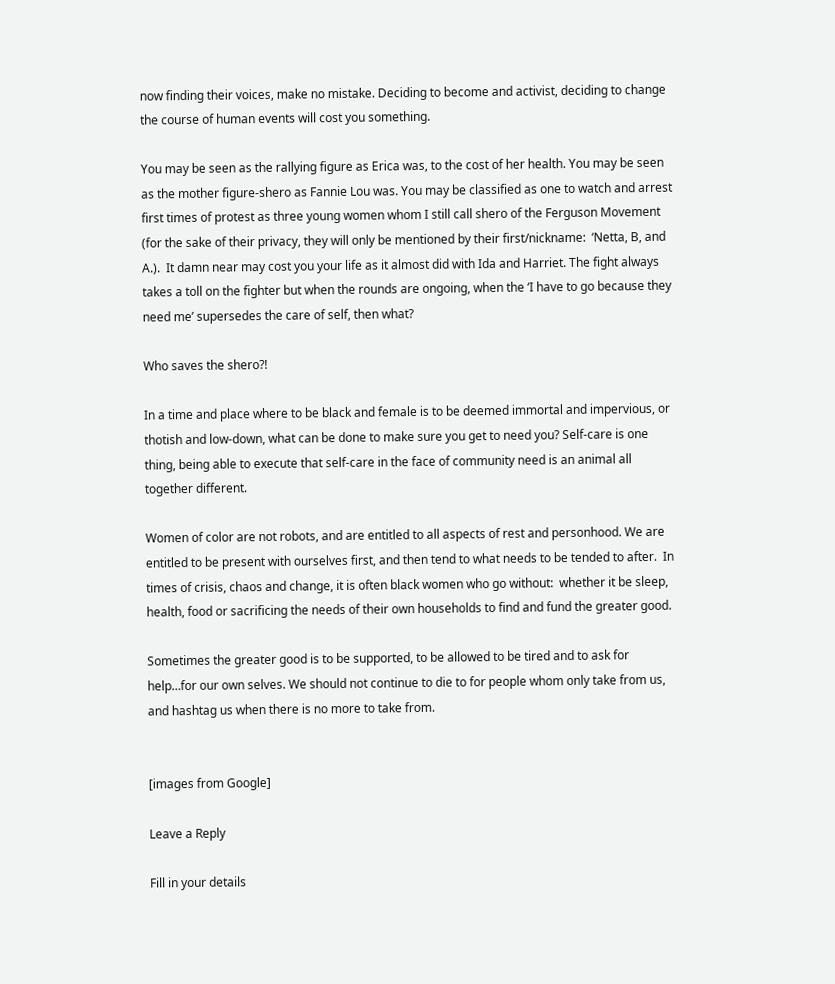now finding their voices, make no mistake. Deciding to become and activist, deciding to change the course of human events will cost you something.

You may be seen as the rallying figure as Erica was, to the cost of her health. You may be seen as the mother figure-shero as Fannie Lou was. You may be classified as one to watch and arrest first times of protest as three young women whom I still call shero of the Ferguson Movement (for the sake of their privacy, they will only be mentioned by their first/nickname:  ‘Netta, B, and A.).  It damn near may cost you your life as it almost did with Ida and Harriet. The fight always takes a toll on the fighter but when the rounds are ongoing, when the ‘I have to go because they need me’ supersedes the care of self, then what?

Who saves the shero?!

In a time and place where to be black and female is to be deemed immortal and impervious, or thotish and low-down, what can be done to make sure you get to need you? Self-care is one thing, being able to execute that self-care in the face of community need is an animal all together different.

Women of color are not robots, and are entitled to all aspects of rest and personhood. We are entitled to be present with ourselves first, and then tend to what needs to be tended to after.  In times of crisis, chaos and change, it is often black women who go without:  whether it be sleep, health, food or sacrificing the needs of their own households to find and fund the greater good.

Sometimes the greater good is to be supported, to be allowed to be tired and to ask for help…for our own selves. We should not continue to die to for people whom only take from us, and hashtag us when there is no more to take from.


[images from Google]

Leave a Reply

Fill in your details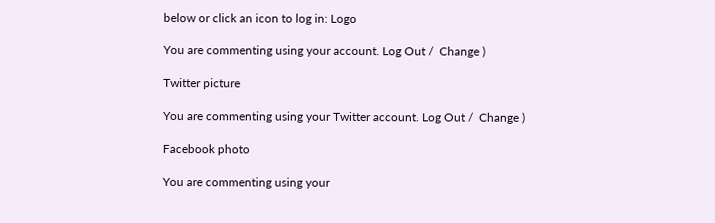below or click an icon to log in: Logo

You are commenting using your account. Log Out /  Change )

Twitter picture

You are commenting using your Twitter account. Log Out /  Change )

Facebook photo

You are commenting using your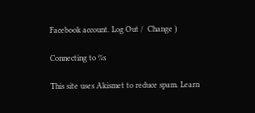Facebook account. Log Out /  Change )

Connecting to %s

This site uses Akismet to reduce spam. Learn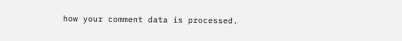how your comment data is processed.